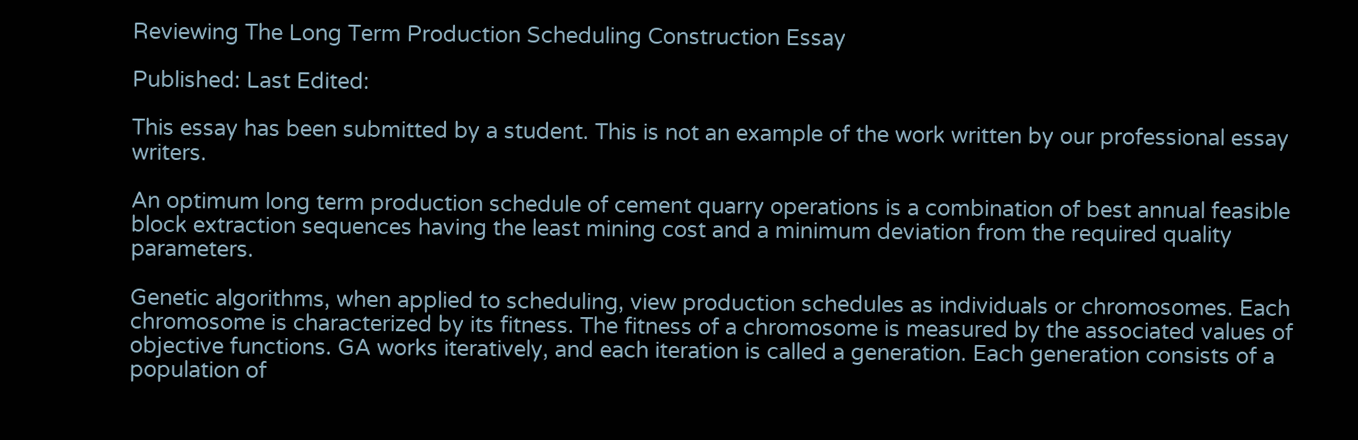Reviewing The Long Term Production Scheduling Construction Essay

Published: Last Edited:

This essay has been submitted by a student. This is not an example of the work written by our professional essay writers.

An optimum long term production schedule of cement quarry operations is a combination of best annual feasible block extraction sequences having the least mining cost and a minimum deviation from the required quality parameters.

Genetic algorithms, when applied to scheduling, view production schedules as individuals or chromosomes. Each chromosome is characterized by its fitness. The fitness of a chromosome is measured by the associated values of objective functions. GA works iteratively, and each iteration is called a generation. Each generation consists of a population of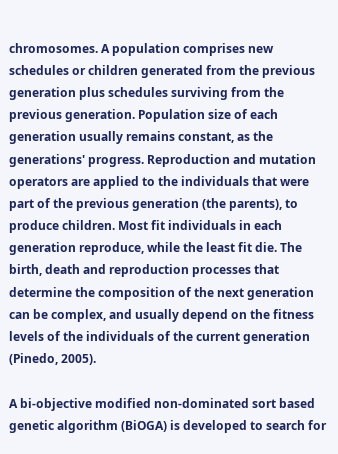chromosomes. A population comprises new schedules or children generated from the previous generation plus schedules surviving from the previous generation. Population size of each generation usually remains constant, as the generations' progress. Reproduction and mutation operators are applied to the individuals that were part of the previous generation (the parents), to produce children. Most fit individuals in each generation reproduce, while the least fit die. The birth, death and reproduction processes that determine the composition of the next generation can be complex, and usually depend on the fitness levels of the individuals of the current generation (Pinedo, 2005).

A bi-objective modified non-dominated sort based genetic algorithm (BiOGA) is developed to search for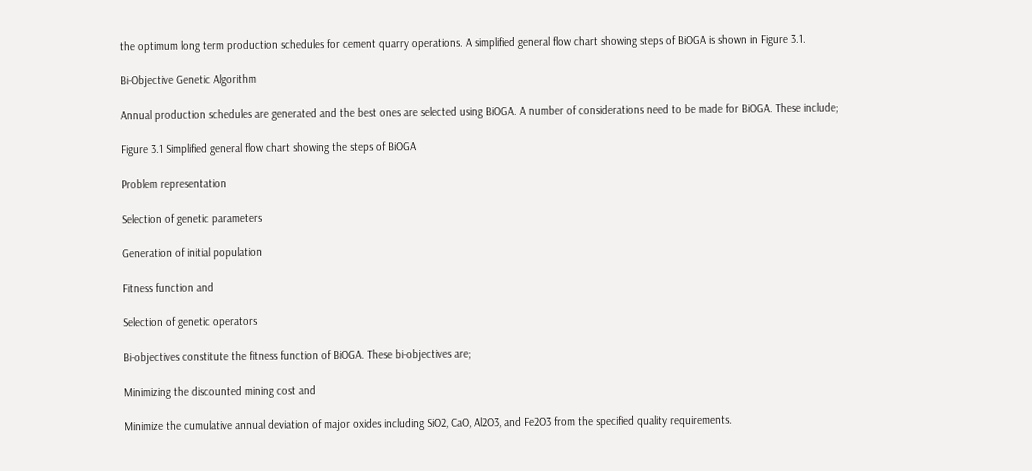the optimum long term production schedules for cement quarry operations. A simplified general flow chart showing steps of BiOGA is shown in Figure 3.1.

Bi-Objective Genetic Algorithm

Annual production schedules are generated and the best ones are selected using BiOGA. A number of considerations need to be made for BiOGA. These include;

Figure 3.1 Simplified general flow chart showing the steps of BiOGA

Problem representation

Selection of genetic parameters

Generation of initial population

Fitness function and

Selection of genetic operators

Bi-objectives constitute the fitness function of BiOGA. These bi-objectives are;

Minimizing the discounted mining cost and

Minimize the cumulative annual deviation of major oxides including SiO2, CaO, Al2O3, and Fe2O3 from the specified quality requirements.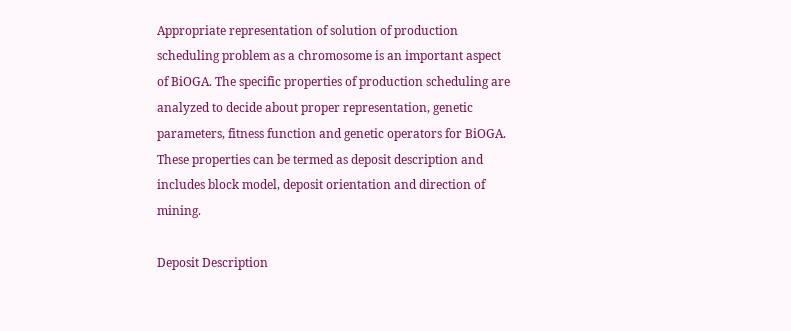Appropriate representation of solution of production scheduling problem as a chromosome is an important aspect of BiOGA. The specific properties of production scheduling are analyzed to decide about proper representation, genetic parameters, fitness function and genetic operators for BiOGA. These properties can be termed as deposit description and includes block model, deposit orientation and direction of mining.

Deposit Description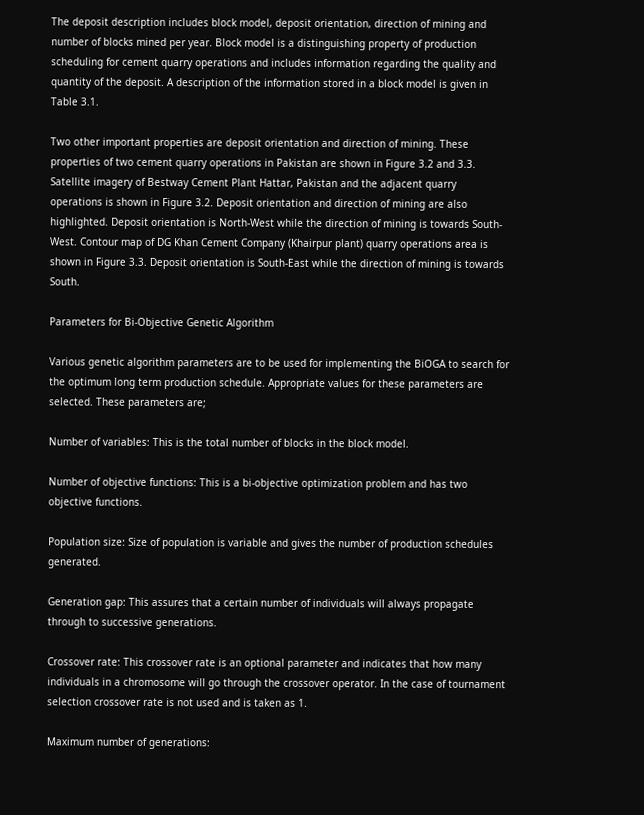The deposit description includes block model, deposit orientation, direction of mining and number of blocks mined per year. Block model is a distinguishing property of production scheduling for cement quarry operations and includes information regarding the quality and quantity of the deposit. A description of the information stored in a block model is given in Table 3.1.

Two other important properties are deposit orientation and direction of mining. These properties of two cement quarry operations in Pakistan are shown in Figure 3.2 and 3.3. Satellite imagery of Bestway Cement Plant Hattar, Pakistan and the adjacent quarry operations is shown in Figure 3.2. Deposit orientation and direction of mining are also highlighted. Deposit orientation is North-West while the direction of mining is towards South-West. Contour map of DG Khan Cement Company (Khairpur plant) quarry operations area is shown in Figure 3.3. Deposit orientation is South-East while the direction of mining is towards South.

Parameters for Bi-Objective Genetic Algorithm

Various genetic algorithm parameters are to be used for implementing the BiOGA to search for the optimum long term production schedule. Appropriate values for these parameters are selected. These parameters are;

Number of variables: This is the total number of blocks in the block model.

Number of objective functions: This is a bi-objective optimization problem and has two objective functions.

Population size: Size of population is variable and gives the number of production schedules generated.

Generation gap: This assures that a certain number of individuals will always propagate through to successive generations.

Crossover rate: This crossover rate is an optional parameter and indicates that how many individuals in a chromosome will go through the crossover operator. In the case of tournament selection crossover rate is not used and is taken as 1.

Maximum number of generations: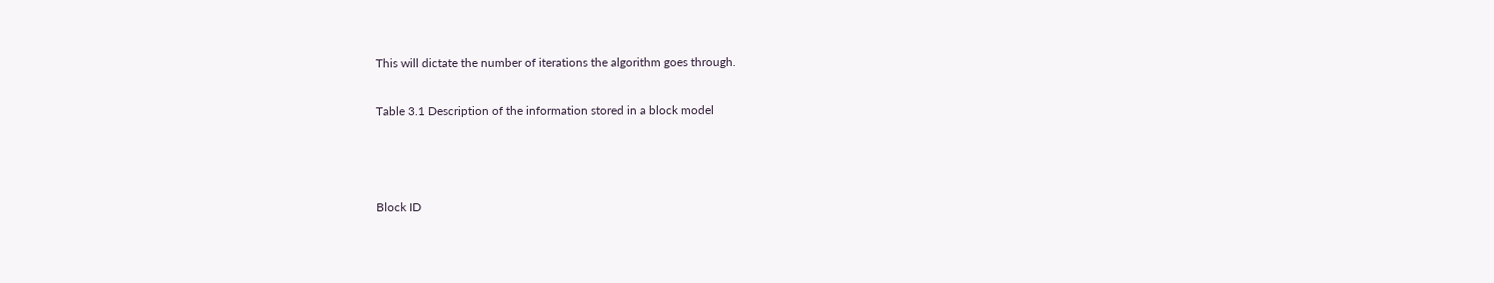This will dictate the number of iterations the algorithm goes through.

Table 3.1 Description of the information stored in a block model



Block ID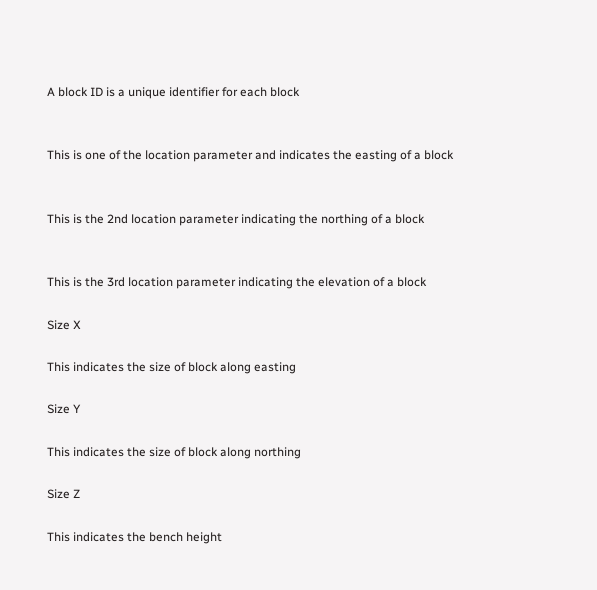A block ID is a unique identifier for each block


This is one of the location parameter and indicates the easting of a block


This is the 2nd location parameter indicating the northing of a block


This is the 3rd location parameter indicating the elevation of a block

Size X

This indicates the size of block along easting

Size Y

This indicates the size of block along northing

Size Z

This indicates the bench height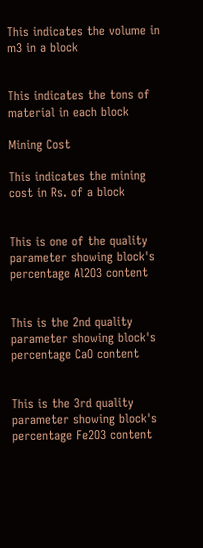This indicates the volume in m3 in a block


This indicates the tons of material in each block

Mining Cost

This indicates the mining cost in Rs. of a block


This is one of the quality parameter showing block's percentage Al2O3 content


This is the 2nd quality parameter showing block's percentage CaO content


This is the 3rd quality parameter showing block's percentage Fe2O3 content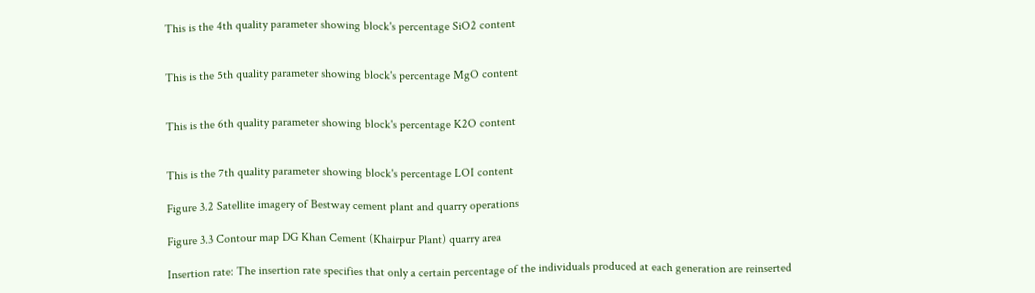This is the 4th quality parameter showing block's percentage SiO2 content


This is the 5th quality parameter showing block's percentage MgO content


This is the 6th quality parameter showing block's percentage K2O content


This is the 7th quality parameter showing block's percentage LOI content

Figure 3.2 Satellite imagery of Bestway cement plant and quarry operations

Figure 3.3 Contour map DG Khan Cement (Khairpur Plant) quarry area

Insertion rate: The insertion rate specifies that only a certain percentage of the individuals produced at each generation are reinserted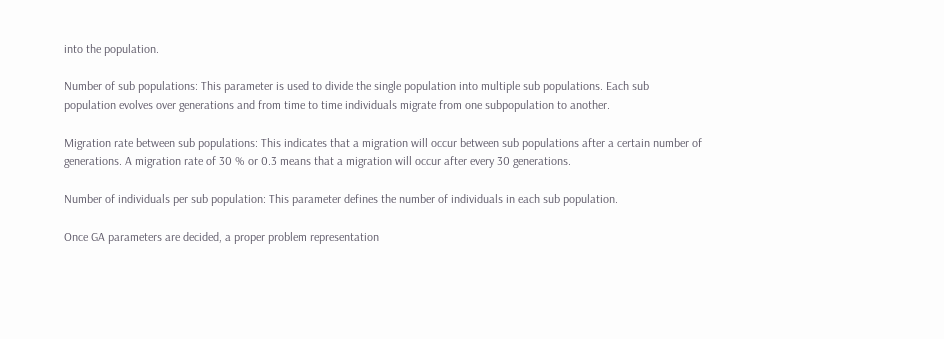into the population.

Number of sub populations: This parameter is used to divide the single population into multiple sub populations. Each sub population evolves over generations and from time to time individuals migrate from one subpopulation to another.

Migration rate between sub populations: This indicates that a migration will occur between sub populations after a certain number of generations. A migration rate of 30 % or 0.3 means that a migration will occur after every 30 generations.

Number of individuals per sub population: This parameter defines the number of individuals in each sub population.

Once GA parameters are decided, a proper problem representation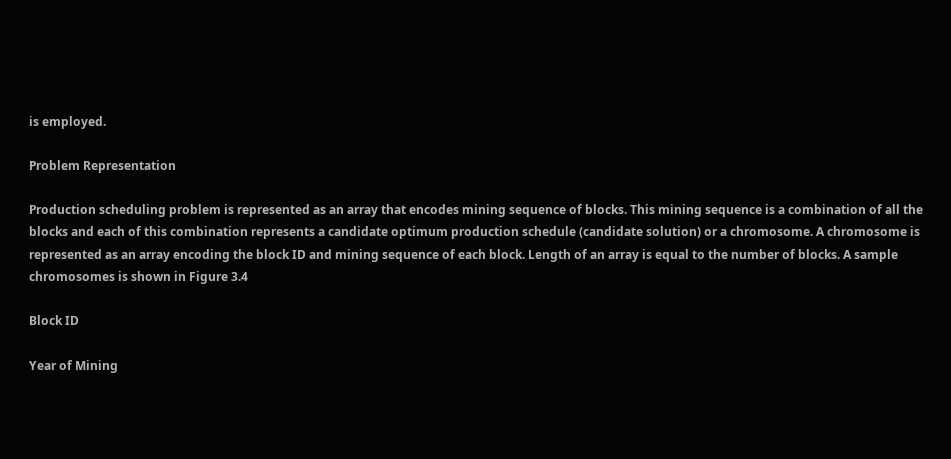is employed.

Problem Representation

Production scheduling problem is represented as an array that encodes mining sequence of blocks. This mining sequence is a combination of all the blocks and each of this combination represents a candidate optimum production schedule (candidate solution) or a chromosome. A chromosome is represented as an array encoding the block ID and mining sequence of each block. Length of an array is equal to the number of blocks. A sample chromosomes is shown in Figure 3.4

Block ID

Year of Mining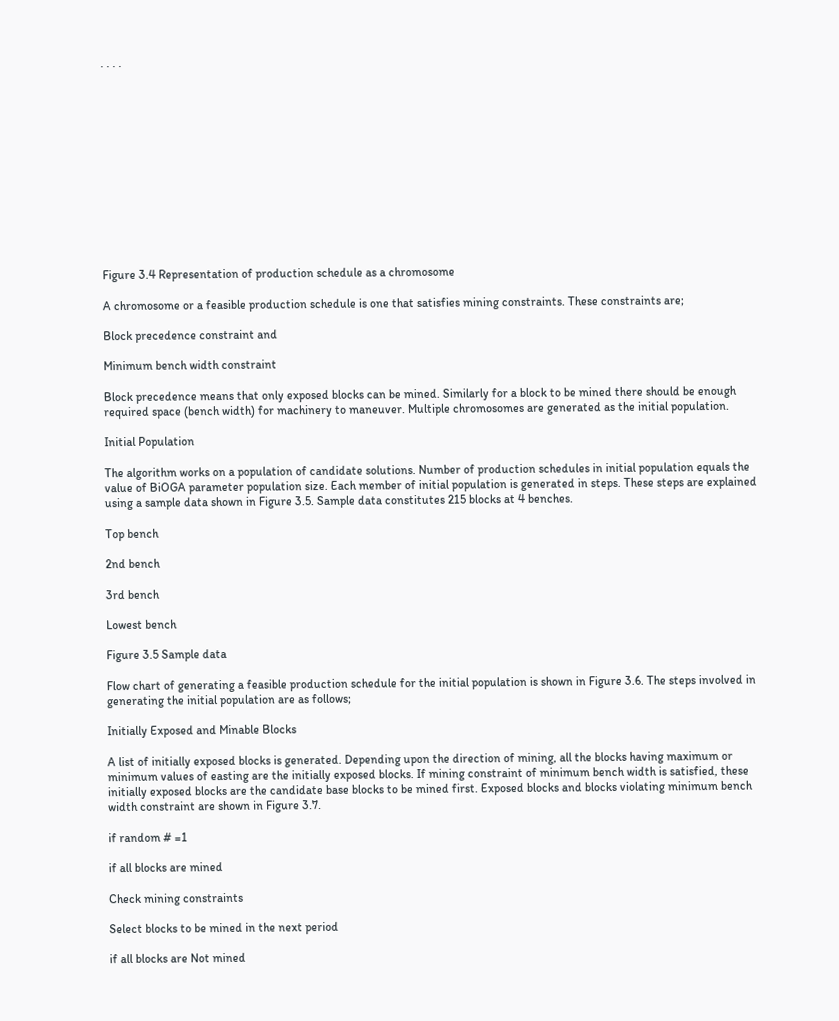. . . .













Figure 3.4 Representation of production schedule as a chromosome

A chromosome or a feasible production schedule is one that satisfies mining constraints. These constraints are;

Block precedence constraint and

Minimum bench width constraint

Block precedence means that only exposed blocks can be mined. Similarly for a block to be mined there should be enough required space (bench width) for machinery to maneuver. Multiple chromosomes are generated as the initial population.

Initial Population

The algorithm works on a population of candidate solutions. Number of production schedules in initial population equals the value of BiOGA parameter population size. Each member of initial population is generated in steps. These steps are explained using a sample data shown in Figure 3.5. Sample data constitutes 215 blocks at 4 benches.

Top bench

2nd bench

3rd bench

Lowest bench

Figure 3.5 Sample data

Flow chart of generating a feasible production schedule for the initial population is shown in Figure 3.6. The steps involved in generating the initial population are as follows;

Initially Exposed and Minable Blocks

A list of initially exposed blocks is generated. Depending upon the direction of mining, all the blocks having maximum or minimum values of easting are the initially exposed blocks. If mining constraint of minimum bench width is satisfied, these initially exposed blocks are the candidate base blocks to be mined first. Exposed blocks and blocks violating minimum bench width constraint are shown in Figure 3.7.

if random # =1

if all blocks are mined

Check mining constraints

Select blocks to be mined in the next period

if all blocks are Not mined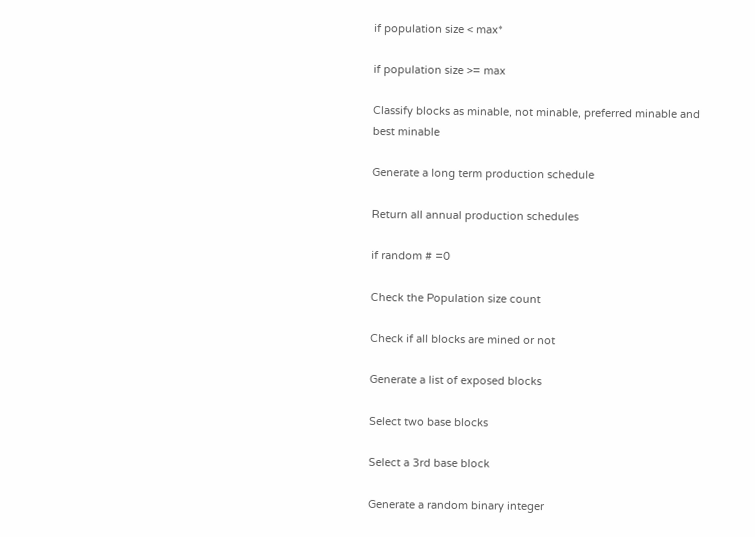if population size < max*

if population size >= max

Classify blocks as minable, not minable, preferred minable and best minable

Generate a long term production schedule

Return all annual production schedules

if random # =0

Check the Population size count

Check if all blocks are mined or not

Generate a list of exposed blocks

Select two base blocks

Select a 3rd base block

Generate a random binary integer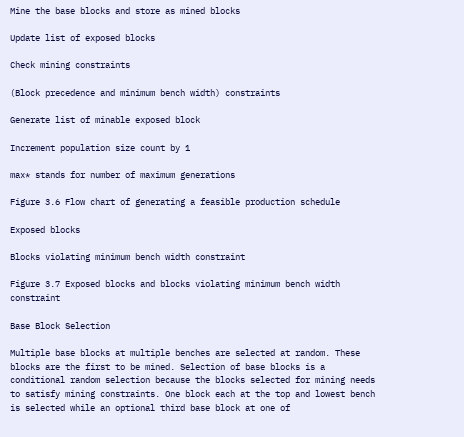Mine the base blocks and store as mined blocks

Update list of exposed blocks

Check mining constraints

(Block precedence and minimum bench width) constraints

Generate list of minable exposed block

Increment population size count by 1

max* stands for number of maximum generations

Figure 3.6 Flow chart of generating a feasible production schedule

Exposed blocks

Blocks violating minimum bench width constraint

Figure 3.7 Exposed blocks and blocks violating minimum bench width constraint

Base Block Selection

Multiple base blocks at multiple benches are selected at random. These blocks are the first to be mined. Selection of base blocks is a conditional random selection because the blocks selected for mining needs to satisfy mining constraints. One block each at the top and lowest bench is selected while an optional third base block at one of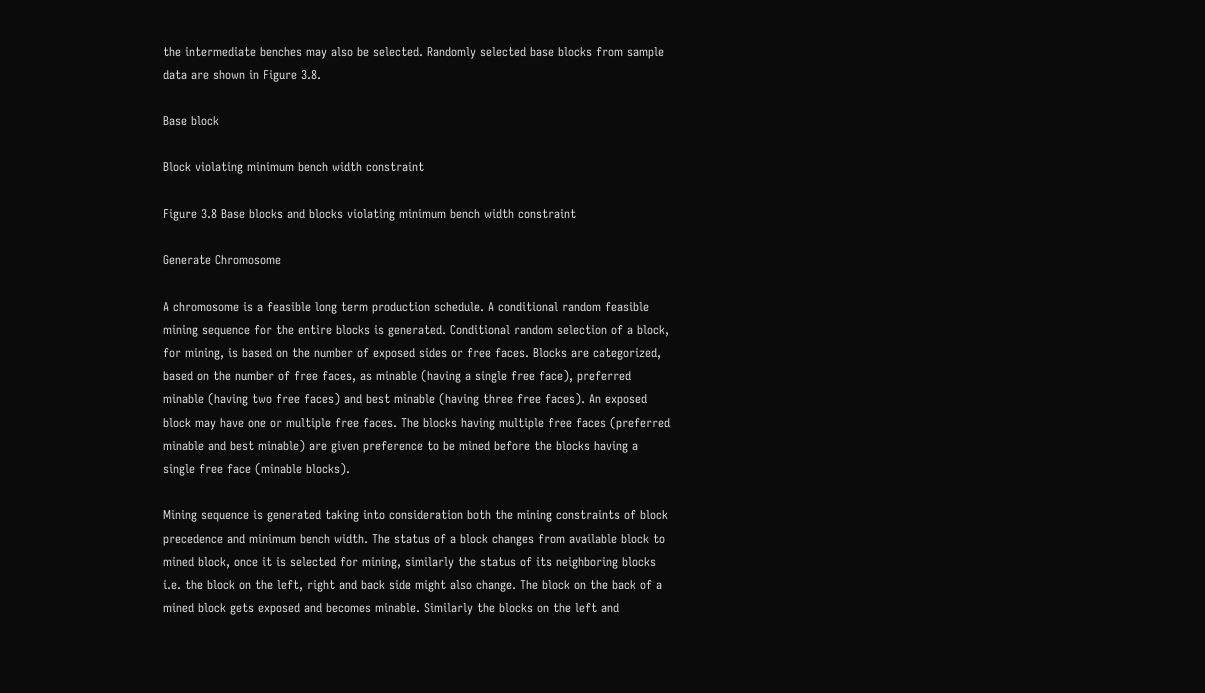the intermediate benches may also be selected. Randomly selected base blocks from sample data are shown in Figure 3.8.

Base block

Block violating minimum bench width constraint

Figure 3.8 Base blocks and blocks violating minimum bench width constraint

Generate Chromosome

A chromosome is a feasible long term production schedule. A conditional random feasible mining sequence for the entire blocks is generated. Conditional random selection of a block, for mining, is based on the number of exposed sides or free faces. Blocks are categorized, based on the number of free faces, as minable (having a single free face), preferred minable (having two free faces) and best minable (having three free faces). An exposed block may have one or multiple free faces. The blocks having multiple free faces (preferred minable and best minable) are given preference to be mined before the blocks having a single free face (minable blocks).

Mining sequence is generated taking into consideration both the mining constraints of block precedence and minimum bench width. The status of a block changes from available block to mined block, once it is selected for mining, similarly the status of its neighboring blocks i.e. the block on the left, right and back side might also change. The block on the back of a mined block gets exposed and becomes minable. Similarly the blocks on the left and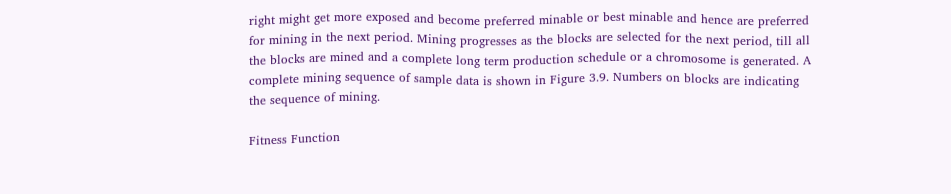right might get more exposed and become preferred minable or best minable and hence are preferred for mining in the next period. Mining progresses as the blocks are selected for the next period, till all the blocks are mined and a complete long term production schedule or a chromosome is generated. A complete mining sequence of sample data is shown in Figure 3.9. Numbers on blocks are indicating the sequence of mining.

Fitness Function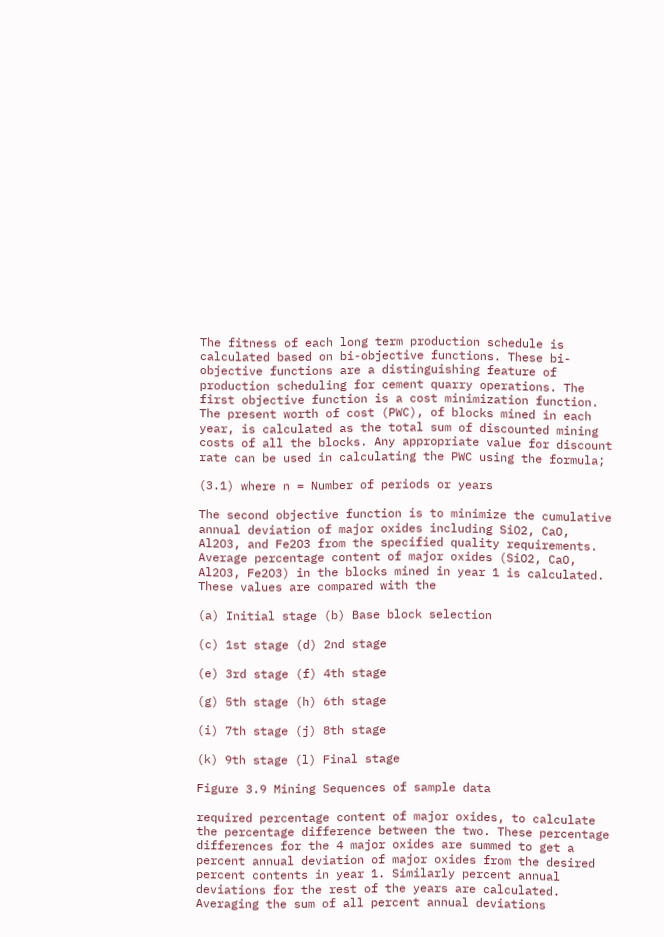The fitness of each long term production schedule is calculated based on bi-objective functions. These bi-objective functions are a distinguishing feature of production scheduling for cement quarry operations. The first objective function is a cost minimization function. The present worth of cost (PWC), of blocks mined in each year, is calculated as the total sum of discounted mining costs of all the blocks. Any appropriate value for discount rate can be used in calculating the PWC using the formula;

(3.1) where n = Number of periods or years

The second objective function is to minimize the cumulative annual deviation of major oxides including SiO2, CaO, Al2O3, and Fe2O3 from the specified quality requirements. Average percentage content of major oxides (SiO2, CaO, Al2O3, Fe2O3) in the blocks mined in year 1 is calculated. These values are compared with the

(a) Initial stage (b) Base block selection

(c) 1st stage (d) 2nd stage

(e) 3rd stage (f) 4th stage

(g) 5th stage (h) 6th stage

(i) 7th stage (j) 8th stage

(k) 9th stage (l) Final stage

Figure 3.9 Mining Sequences of sample data

required percentage content of major oxides, to calculate the percentage difference between the two. These percentage differences for the 4 major oxides are summed to get a percent annual deviation of major oxides from the desired percent contents in year 1. Similarly percent annual deviations for the rest of the years are calculated. Averaging the sum of all percent annual deviations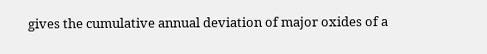gives the cumulative annual deviation of major oxides of a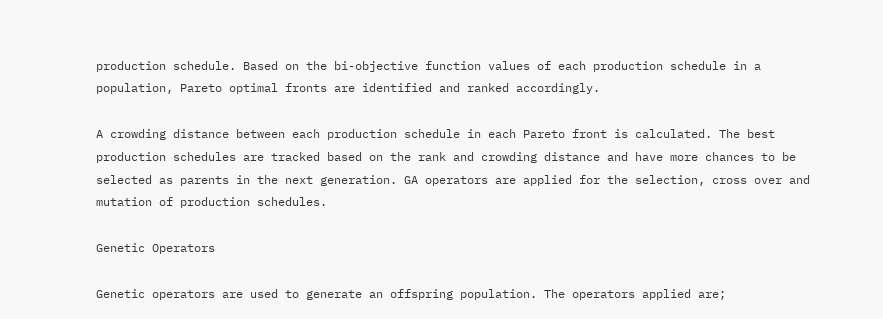production schedule. Based on the bi-objective function values of each production schedule in a population, Pareto optimal fronts are identified and ranked accordingly.

A crowding distance between each production schedule in each Pareto front is calculated. The best production schedules are tracked based on the rank and crowding distance and have more chances to be selected as parents in the next generation. GA operators are applied for the selection, cross over and mutation of production schedules.

Genetic Operators

Genetic operators are used to generate an offspring population. The operators applied are;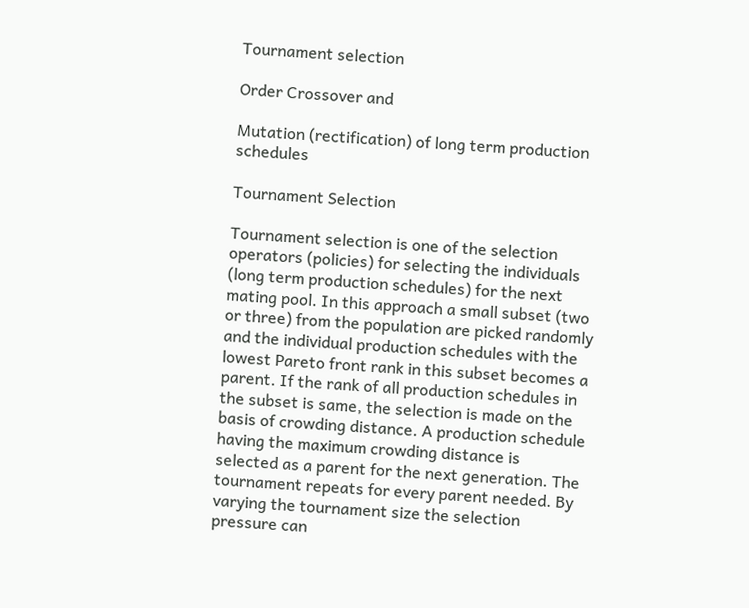Tournament selection

Order Crossover and

Mutation (rectification) of long term production schedules

Tournament Selection

Tournament selection is one of the selection operators (policies) for selecting the individuals (long term production schedules) for the next mating pool. In this approach a small subset (two or three) from the population are picked randomly and the individual production schedules with the lowest Pareto front rank in this subset becomes a parent. If the rank of all production schedules in the subset is same, the selection is made on the basis of crowding distance. A production schedule having the maximum crowding distance is selected as a parent for the next generation. The tournament repeats for every parent needed. By varying the tournament size the selection pressure can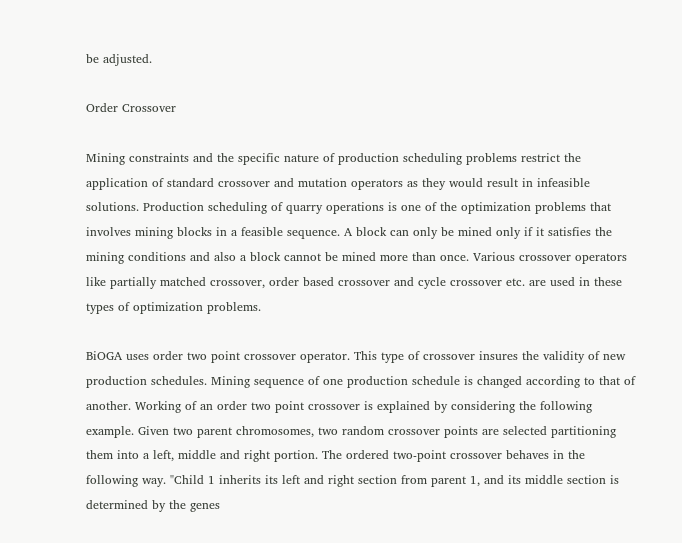be adjusted.

Order Crossover

Mining constraints and the specific nature of production scheduling problems restrict the application of standard crossover and mutation operators as they would result in infeasible solutions. Production scheduling of quarry operations is one of the optimization problems that involves mining blocks in a feasible sequence. A block can only be mined only if it satisfies the mining conditions and also a block cannot be mined more than once. Various crossover operators like partially matched crossover, order based crossover and cycle crossover etc. are used in these types of optimization problems.

BiOGA uses order two point crossover operator. This type of crossover insures the validity of new production schedules. Mining sequence of one production schedule is changed according to that of another. Working of an order two point crossover is explained by considering the following example. Given two parent chromosomes, two random crossover points are selected partitioning them into a left, middle and right portion. The ordered two-point crossover behaves in the following way. "Child 1 inherits its left and right section from parent 1, and its middle section is determined by the genes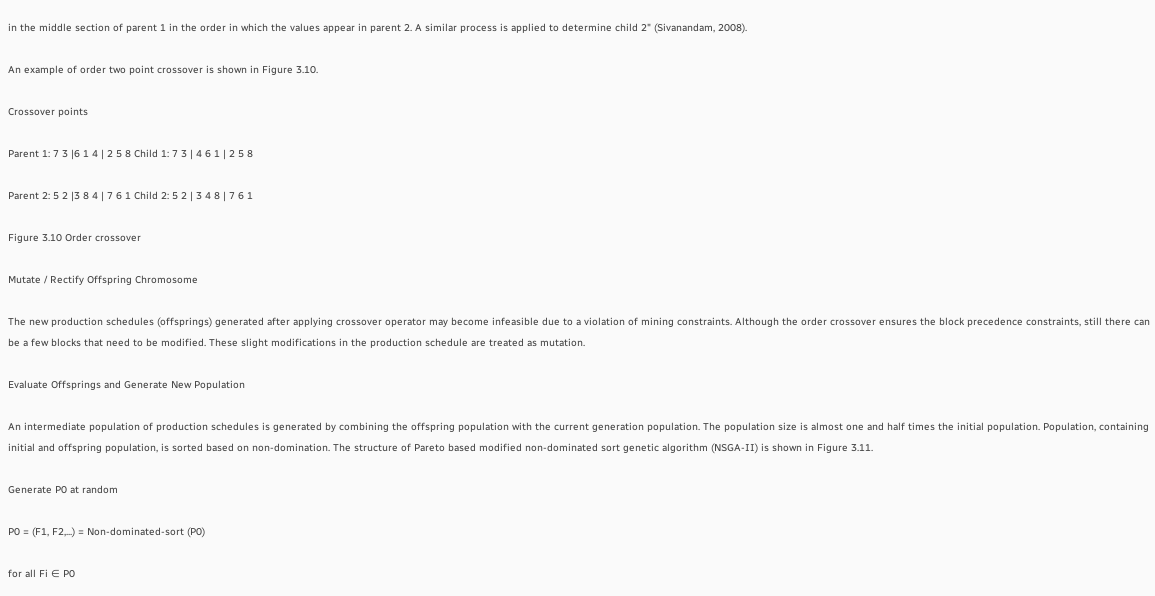in the middle section of parent 1 in the order in which the values appear in parent 2. A similar process is applied to determine child 2" (Sivanandam, 2008).

An example of order two point crossover is shown in Figure 3.10.

Crossover points

Parent 1: 7 3 |6 1 4 | 2 5 8 Child 1: 7 3 | 4 6 1 | 2 5 8

Parent 2: 5 2 |3 8 4 | 7 6 1 Child 2: 5 2 | 3 4 8 | 7 6 1

Figure 3.10 Order crossover

Mutate / Rectify Offspring Chromosome

The new production schedules (offsprings) generated after applying crossover operator may become infeasible due to a violation of mining constraints. Although the order crossover ensures the block precedence constraints, still there can be a few blocks that need to be modified. These slight modifications in the production schedule are treated as mutation.

Evaluate Offsprings and Generate New Population

An intermediate population of production schedules is generated by combining the offspring population with the current generation population. The population size is almost one and half times the initial population. Population, containing initial and offspring population, is sorted based on non-domination. The structure of Pareto based modified non-dominated sort genetic algorithm (NSGA-II) is shown in Figure 3.11.

Generate P0 at random

P0 = (F1, F2,...) = Non-dominated-sort (P0)

for all Fi ∈ P0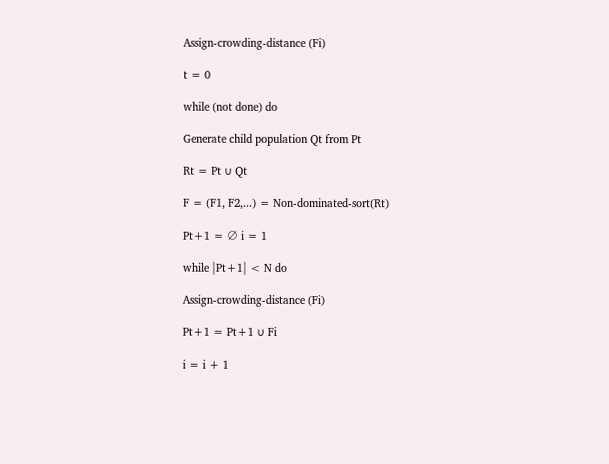Assign-crowding-distance (Fi)

t = 0

while (not done) do

Generate child population Qt from Pt

Rt = Pt ∪ Qt

F = (F1, F2,...) = Non-dominated-sort(Rt)

Pt+1 = ∅ i = 1

while |Pt+1| < N do

Assign-crowding-distance (Fi)

Pt+1 = Pt+1 ∪ Fi

i = i + 1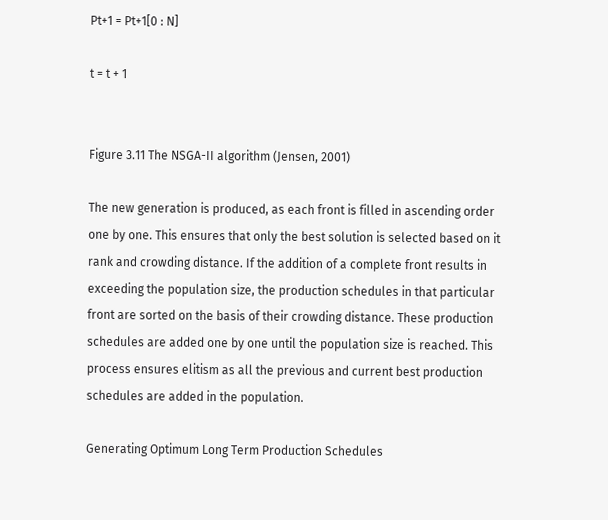Pt+1 = Pt+1[0 : N]

t = t + 1


Figure 3.11 The NSGA-II algorithm (Jensen, 2001)

The new generation is produced, as each front is filled in ascending order one by one. This ensures that only the best solution is selected based on it rank and crowding distance. If the addition of a complete front results in exceeding the population size, the production schedules in that particular front are sorted on the basis of their crowding distance. These production schedules are added one by one until the population size is reached. This process ensures elitism as all the previous and current best production schedules are added in the population.

Generating Optimum Long Term Production Schedules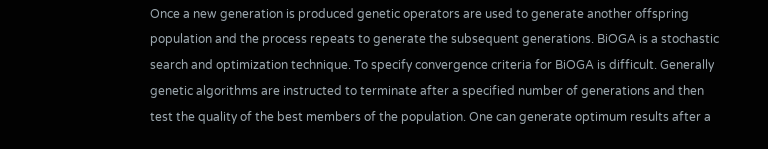Once a new generation is produced genetic operators are used to generate another offspring population and the process repeats to generate the subsequent generations. BiOGA is a stochastic search and optimization technique. To specify convergence criteria for BiOGA is difficult. Generally genetic algorithms are instructed to terminate after a specified number of generations and then test the quality of the best members of the population. One can generate optimum results after a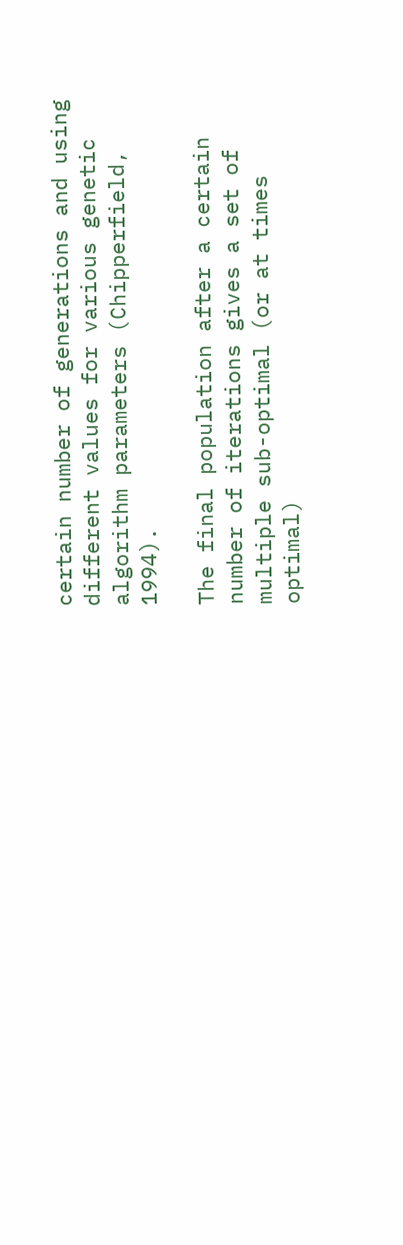certain number of generations and using different values for various genetic algorithm parameters (Chipperfield, 1994).

The final population after a certain number of iterations gives a set of multiple sub-optimal (or at times optimal)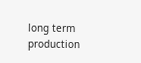long term production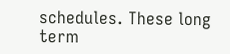schedules. These long term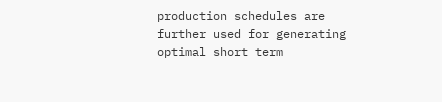production schedules are further used for generating optimal short term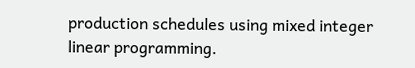production schedules using mixed integer linear programming.